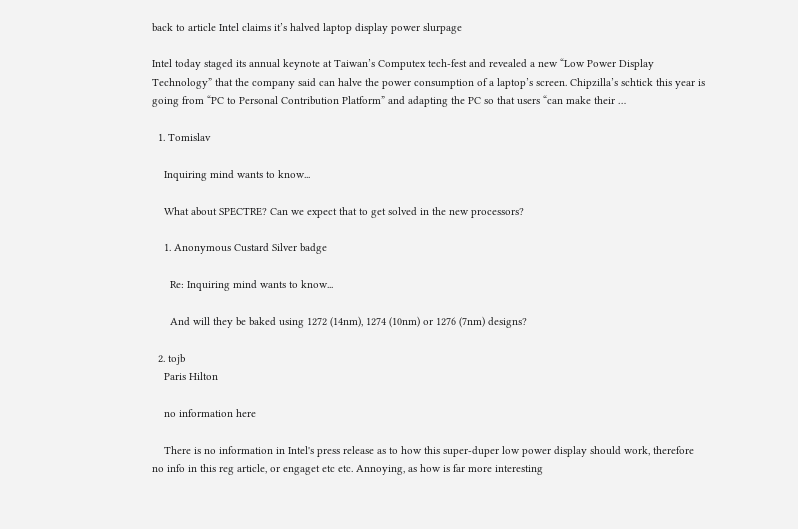back to article Intel claims it’s halved laptop display power slurpage

Intel today staged its annual keynote at Taiwan’s Computex tech-fest and revealed a new “Low Power Display Technology” that the company said can halve the power consumption of a laptop’s screen. Chipzilla’s schtick this year is going from “PC to Personal Contribution Platform” and adapting the PC so that users “can make their …

  1. Tomislav

    Inquiring mind wants to know...

    What about SPECTRE? Can we expect that to get solved in the new processors?

    1. Anonymous Custard Silver badge

      Re: Inquiring mind wants to know...

      And will they be baked using 1272 (14nm), 1274 (10nm) or 1276 (7nm) designs?

  2. tojb
    Paris Hilton

    no information here

    There is no information in Intel's press release as to how this super-duper low power display should work, therefore no info in this reg article, or engaget etc etc. Annoying, as how is far more interesting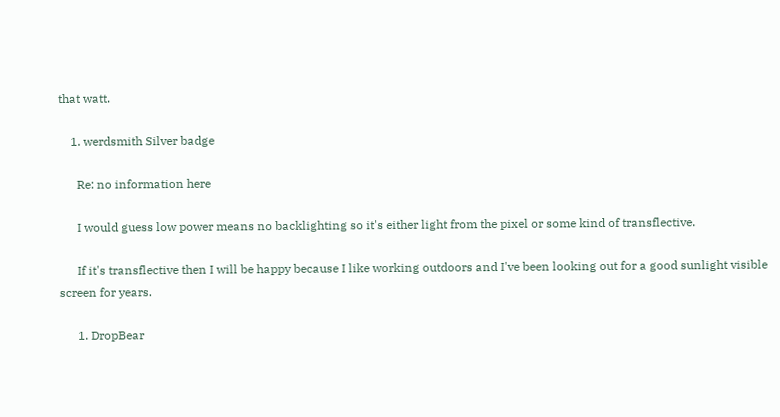that watt.

    1. werdsmith Silver badge

      Re: no information here

      I would guess low power means no backlighting so it's either light from the pixel or some kind of transflective.

      If it's transflective then I will be happy because I like working outdoors and I've been looking out for a good sunlight visible screen for years.

      1. DropBear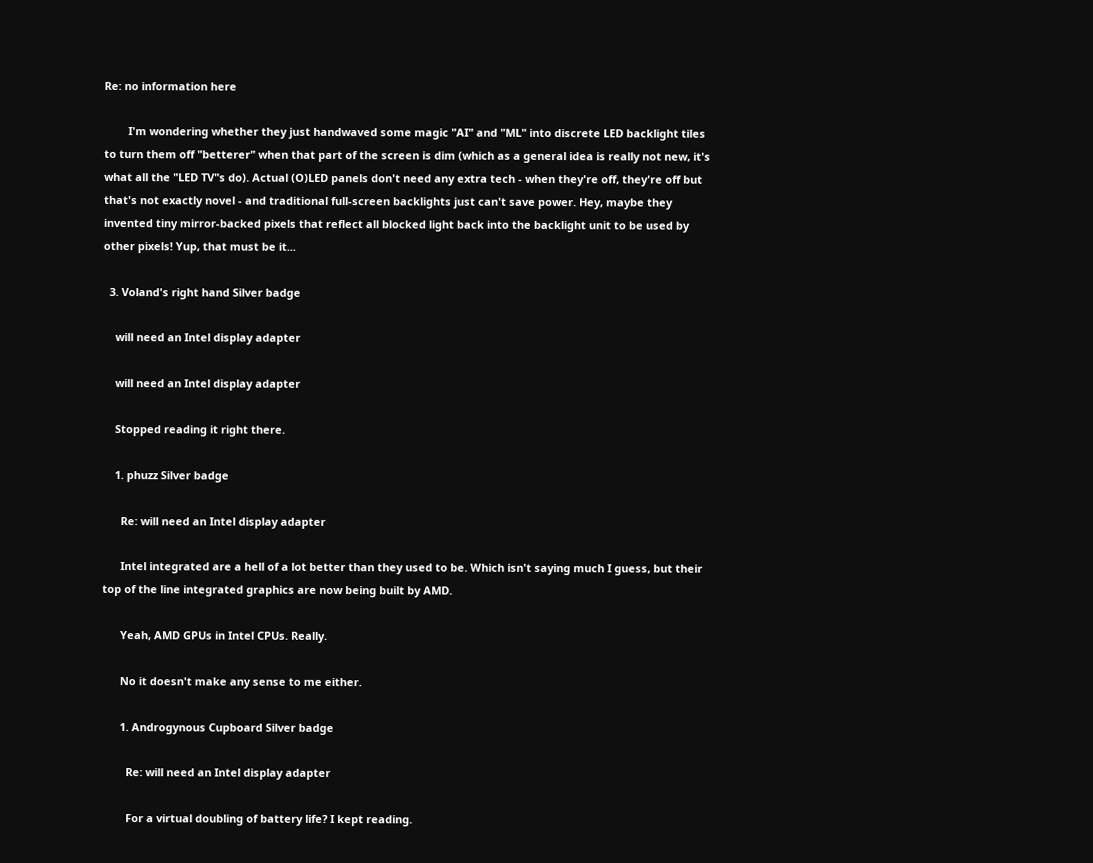Re: no information here

        I'm wondering whether they just handwaved some magic "AI" and "ML" into discrete LED backlight tiles to turn them off "betterer" when that part of the screen is dim (which as a general idea is really not new, it's what all the "LED TV"s do). Actual (O)LED panels don't need any extra tech - when they're off, they're off but that's not exactly novel - and traditional full-screen backlights just can't save power. Hey, maybe they invented tiny mirror-backed pixels that reflect all blocked light back into the backlight unit to be used by other pixels! Yup, that must be it...

  3. Voland's right hand Silver badge

    will need an Intel display adapter

    will need an Intel display adapter

    Stopped reading it right there.

    1. phuzz Silver badge

      Re: will need an Intel display adapter

      Intel integrated are a hell of a lot better than they used to be. Which isn't saying much I guess, but their top of the line integrated graphics are now being built by AMD.

      Yeah, AMD GPUs in Intel CPUs. Really.

      No it doesn't make any sense to me either.

      1. Androgynous Cupboard Silver badge

        Re: will need an Intel display adapter

        For a virtual doubling of battery life? I kept reading.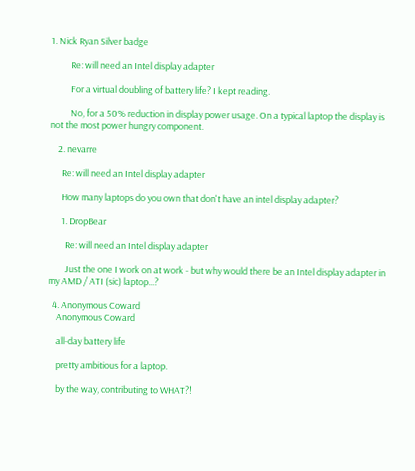1. Nick Ryan Silver badge

          Re: will need an Intel display adapter

          For a virtual doubling of battery life? I kept reading.

          No, for a 50% reduction in display power usage. On a typical laptop the display is not the most power hungry component.

    2. nevarre

      Re: will need an Intel display adapter

      How many laptops do you own that don't have an intel display adapter?

      1. DropBear

        Re: will need an Intel display adapter

        Just the one I work on at work - but why would there be an Intel display adapter in my AMD / ATI (sic) laptop...?

  4. Anonymous Coward
    Anonymous Coward

    all-day battery life

    pretty ambitious for a laptop.

    by the way, contributing to WHAT?!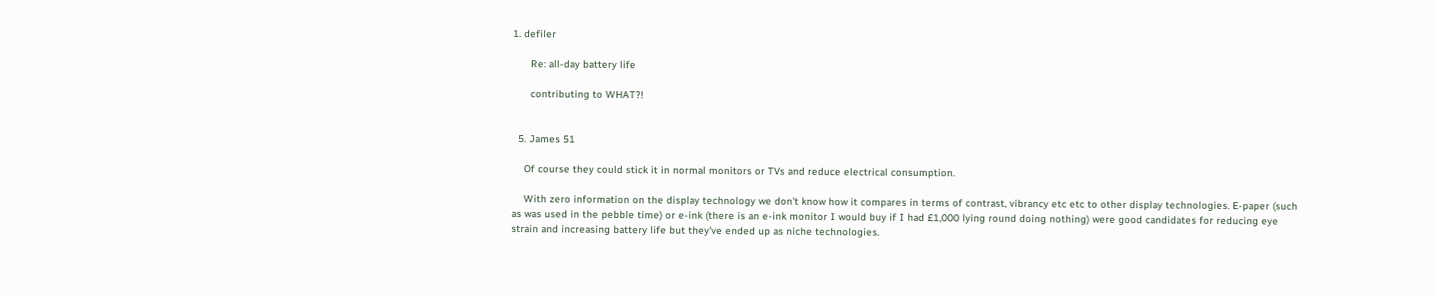1. defiler

      Re: all-day battery life

      contributing to WHAT?!


  5. James 51

    Of course they could stick it in normal monitors or TVs and reduce electrical consumption.

    With zero information on the display technology we don't know how it compares in terms of contrast, vibrancy etc etc to other display technologies. E-paper (such as was used in the pebble time) or e-ink (there is an e-ink monitor I would buy if I had £1,000 lying round doing nothing) were good candidates for reducing eye strain and increasing battery life but they've ended up as niche technologies.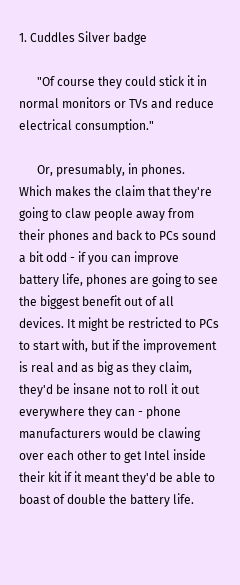1. Cuddles Silver badge

      "Of course they could stick it in normal monitors or TVs and reduce electrical consumption."

      Or, presumably, in phones. Which makes the claim that they're going to claw people away from their phones and back to PCs sound a bit odd - if you can improve battery life, phones are going to see the biggest benefit out of all devices. It might be restricted to PCs to start with, but if the improvement is real and as big as they claim, they'd be insane not to roll it out everywhere they can - phone manufacturers would be clawing over each other to get Intel inside their kit if it meant they'd be able to boast of double the battery life.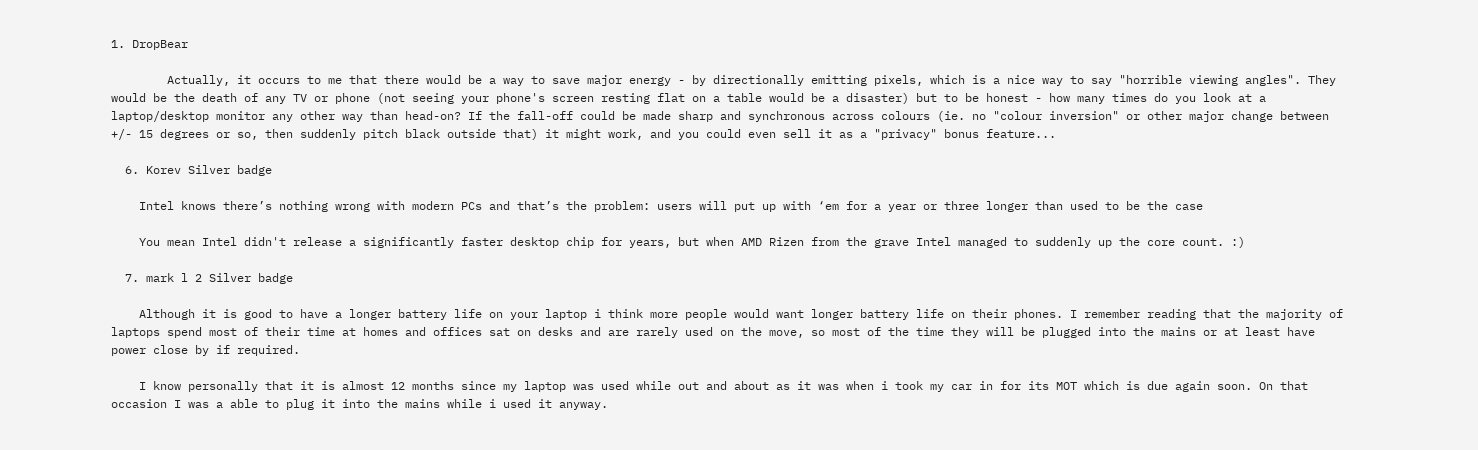1. DropBear

        Actually, it occurs to me that there would be a way to save major energy - by directionally emitting pixels, which is a nice way to say "horrible viewing angles". They would be the death of any TV or phone (not seeing your phone's screen resting flat on a table would be a disaster) but to be honest - how many times do you look at a laptop/desktop monitor any other way than head-on? If the fall-off could be made sharp and synchronous across colours (ie. no "colour inversion" or other major change between +/- 15 degrees or so, then suddenly pitch black outside that) it might work, and you could even sell it as a "privacy" bonus feature...

  6. Korev Silver badge

    Intel knows there’s nothing wrong with modern PCs and that’s the problem: users will put up with ‘em for a year or three longer than used to be the case

    You mean Intel didn't release a significantly faster desktop chip for years, but when AMD Rizen from the grave Intel managed to suddenly up the core count. :)

  7. mark l 2 Silver badge

    Although it is good to have a longer battery life on your laptop i think more people would want longer battery life on their phones. I remember reading that the majority of laptops spend most of their time at homes and offices sat on desks and are rarely used on the move, so most of the time they will be plugged into the mains or at least have power close by if required.

    I know personally that it is almost 12 months since my laptop was used while out and about as it was when i took my car in for its MOT which is due again soon. On that occasion I was a able to plug it into the mains while i used it anyway.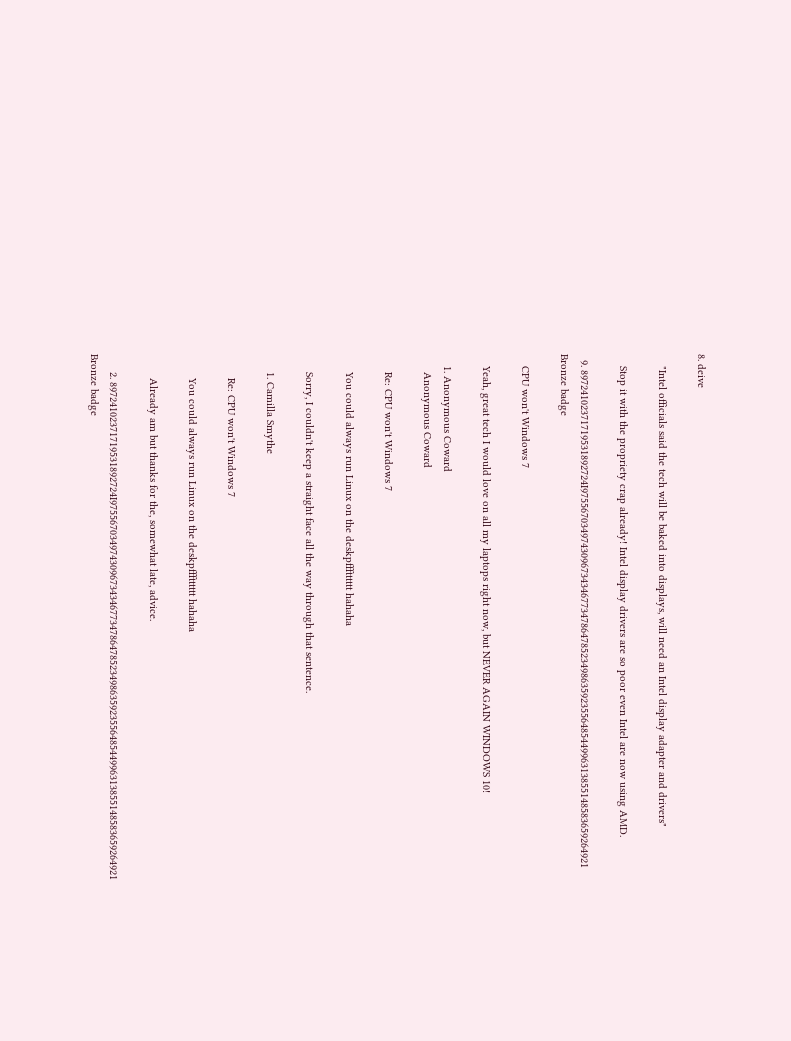8. deive

    "Intel officials said the tech will be baked into displays, will need an Intel display adapter and drivers"

    Stop it with the propriety crap already! Intel display drivers are so poor even Intel are now using AMD.

  9. 89724102371719531892724I9755670349743096734346773478647852349863592355648544996313855148583659264921 Bronze badge

    CPU won't Windows 7

    Yeah, great tech I would love on all my laptops right now, but NEVER AGAIN WINDOWS 10!

    1. Anonymous Coward
      Anonymous Coward

      Re: CPU won't Windows 7

      You could always run Linux on the deskpffftttttt hahaha

      Sorry, I couldn't keep a straight face all the way through that sentence.

      1. Camilla Smythe

        Re: CPU won't Windows 7

        You could always run Linux on the deskpffftttttt hahaha

        Already am but thanks for the, somewhat late, advice.

      2. 89724102371719531892724I9755670349743096734346773478647852349863592355648544996313855148583659264921 Bronze badge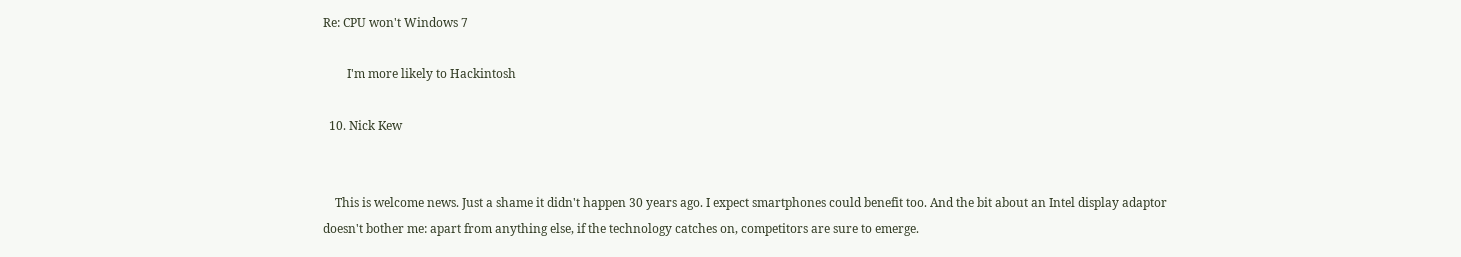Re: CPU won't Windows 7

        I'm more likely to Hackintosh

  10. Nick Kew


    This is welcome news. Just a shame it didn't happen 30 years ago. I expect smartphones could benefit too. And the bit about an Intel display adaptor doesn't bother me: apart from anything else, if the technology catches on, competitors are sure to emerge.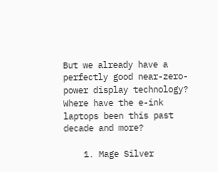But we already have a perfectly good near-zero-power display technology? Where have the e-ink laptops been this past decade and more?

    1. Mage Silver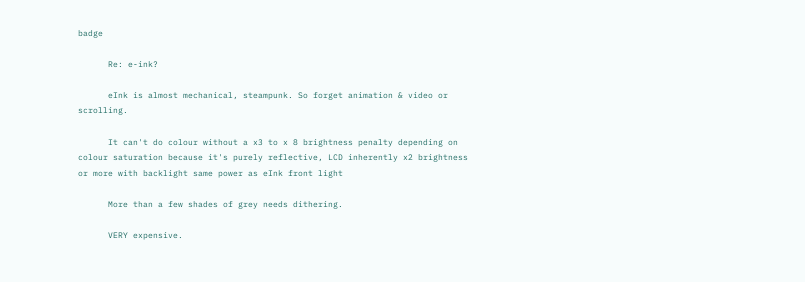badge

      Re: e-ink?

      eInk is almost mechanical, steampunk. So forget animation & video or scrolling.

      It can't do colour without a x3 to x 8 brightness penalty depending on colour saturation because it's purely reflective, LCD inherently x2 brightness or more with backlight same power as eInk front light

      More than a few shades of grey needs dithering.

      VERY expensive.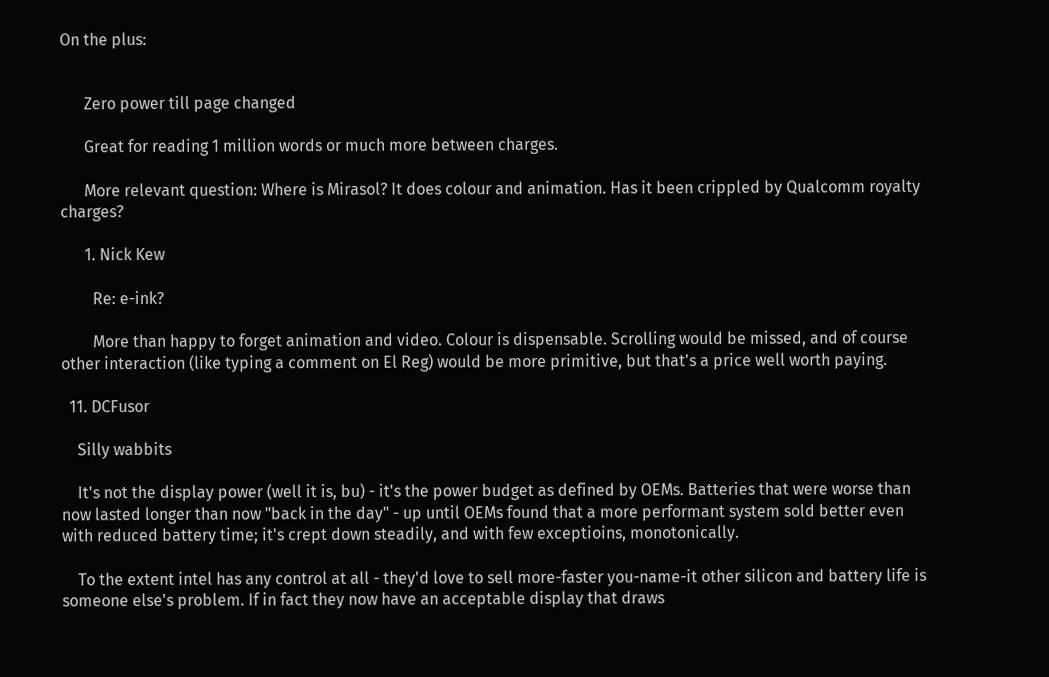On the plus:


      Zero power till page changed

      Great for reading 1 million words or much more between charges.

      More relevant question: Where is Mirasol? It does colour and animation. Has it been crippled by Qualcomm royalty charges?

      1. Nick Kew

        Re: e-ink?

        More than happy to forget animation and video. Colour is dispensable. Scrolling would be missed, and of course other interaction (like typing a comment on El Reg) would be more primitive, but that's a price well worth paying.

  11. DCFusor

    Silly wabbits

    It's not the display power (well it is, bu) - it's the power budget as defined by OEMs. Batteries that were worse than now lasted longer than now "back in the day" - up until OEMs found that a more performant system sold better even with reduced battery time; it's crept down steadily, and with few exceptioins, monotonically.

    To the extent intel has any control at all - they'd love to sell more-faster you-name-it other silicon and battery life is someone else's problem. If in fact they now have an acceptable display that draws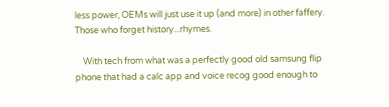less power, OEMs will just use it up (and more) in other faffery. Those who forget history...rhymes.

    With tech from what was a perfectly good old samsung flip phone that had a calc app and voice recog good enough to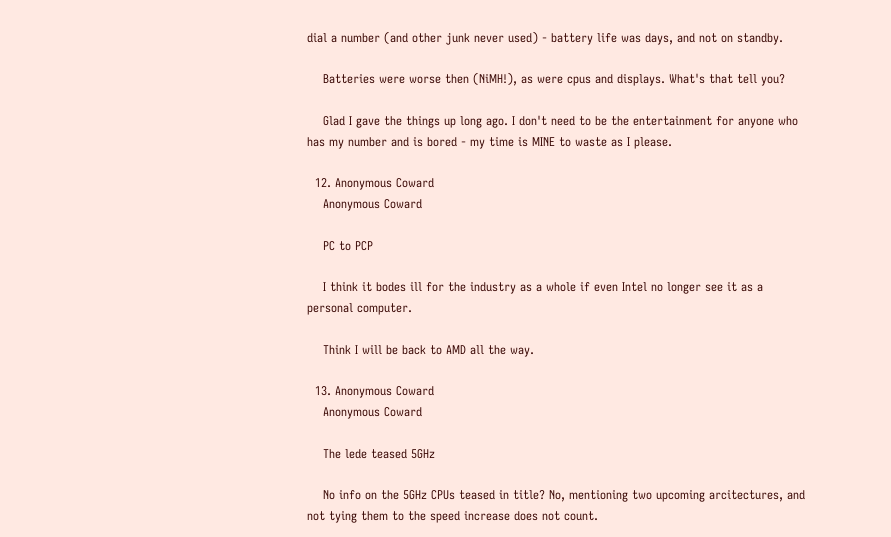dial a number (and other junk never used) - battery life was days, and not on standby.

    Batteries were worse then (NiMH!), as were cpus and displays. What's that tell you?

    Glad I gave the things up long ago. I don't need to be the entertainment for anyone who has my number and is bored - my time is MINE to waste as I please.

  12. Anonymous Coward
    Anonymous Coward

    PC to PCP

    I think it bodes ill for the industry as a whole if even Intel no longer see it as a personal computer.

    Think I will be back to AMD all the way.

  13. Anonymous Coward
    Anonymous Coward

    The lede teased 5GHz

    No info on the 5GHz CPUs teased in title? No, mentioning two upcoming arcitectures, and not tying them to the speed increase does not count.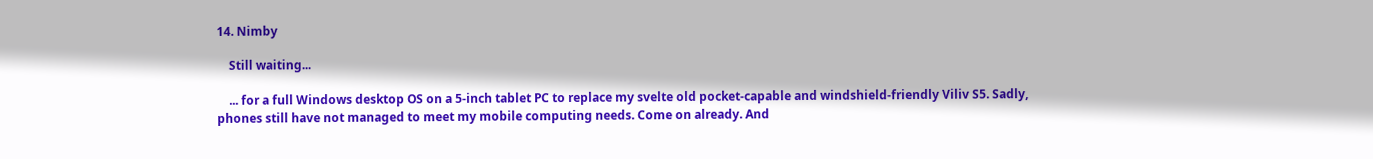14. Nimby

    Still waiting...

    ... for a full Windows desktop OS on a 5-inch tablet PC to replace my svelte old pocket-capable and windshield-friendly Viliv S5. Sadly, phones still have not managed to meet my mobile computing needs. Come on already. And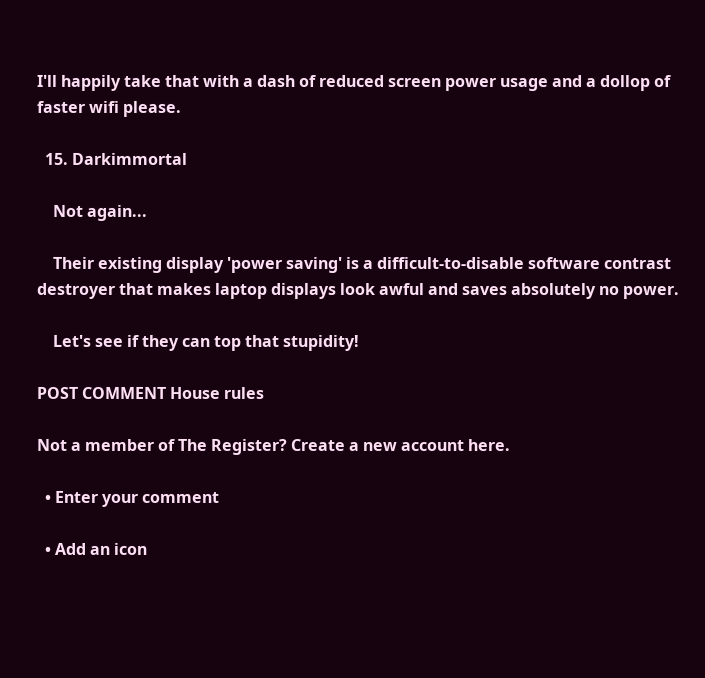I'll happily take that with a dash of reduced screen power usage and a dollop of faster wifi please.

  15. Darkimmortal

    Not again...

    Their existing display 'power saving' is a difficult-to-disable software contrast destroyer that makes laptop displays look awful and saves absolutely no power.

    Let's see if they can top that stupidity!

POST COMMENT House rules

Not a member of The Register? Create a new account here.

  • Enter your comment

  • Add an icon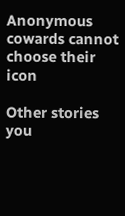Anonymous cowards cannot choose their icon

Other stories you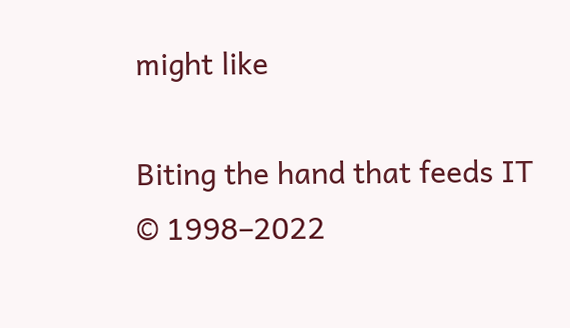might like

Biting the hand that feeds IT © 1998–2022